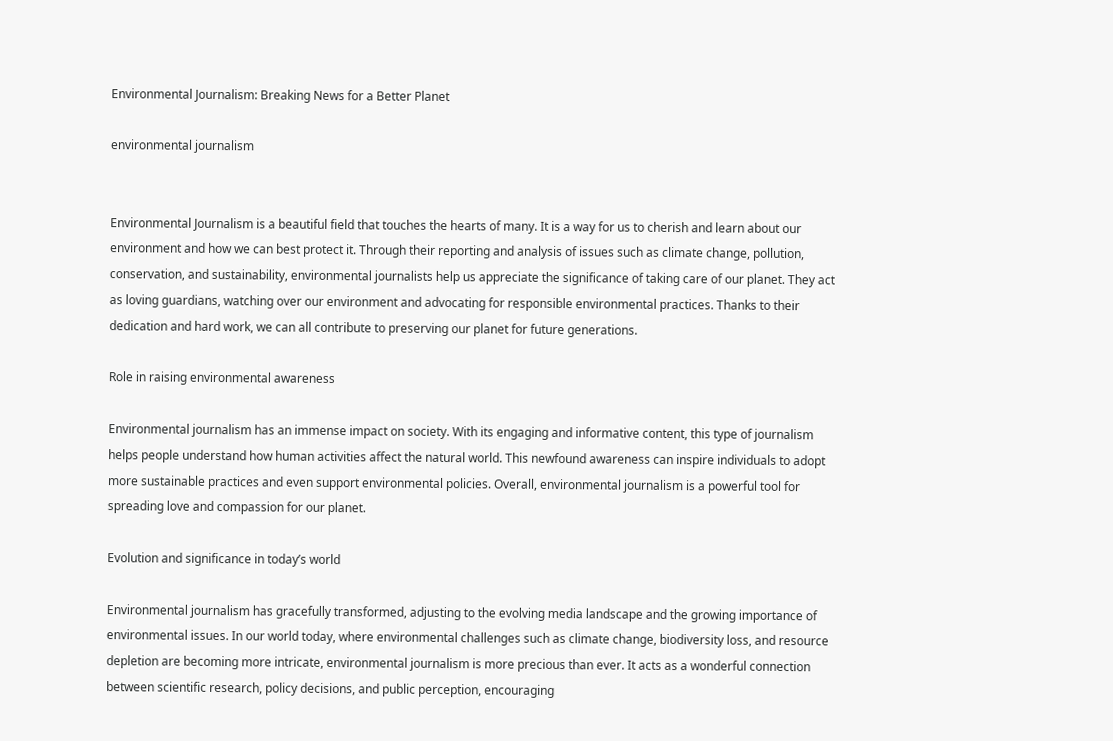Environmental Journalism: Breaking News for a Better Planet

environmental journalism


Environmental Journalism is a beautiful field that touches the hearts of many. It is a way for us to cherish and learn about our environment and how we can best protect it. Through their reporting and analysis of issues such as climate change, pollution, conservation, and sustainability, environmental journalists help us appreciate the significance of taking care of our planet. They act as loving guardians, watching over our environment and advocating for responsible environmental practices. Thanks to their dedication and hard work, we can all contribute to preserving our planet for future generations.

Role in raising environmental awareness

Environmental journalism has an immense impact on society. With its engaging and informative content, this type of journalism helps people understand how human activities affect the natural world. This newfound awareness can inspire individuals to adopt more sustainable practices and even support environmental policies. Overall, environmental journalism is a powerful tool for spreading love and compassion for our planet.

Evolution and significance in today’s world

Environmental journalism has gracefully transformed, adjusting to the evolving media landscape and the growing importance of environmental issues. In our world today, where environmental challenges such as climate change, biodiversity loss, and resource depletion are becoming more intricate, environmental journalism is more precious than ever. It acts as a wonderful connection between scientific research, policy decisions, and public perception, encouraging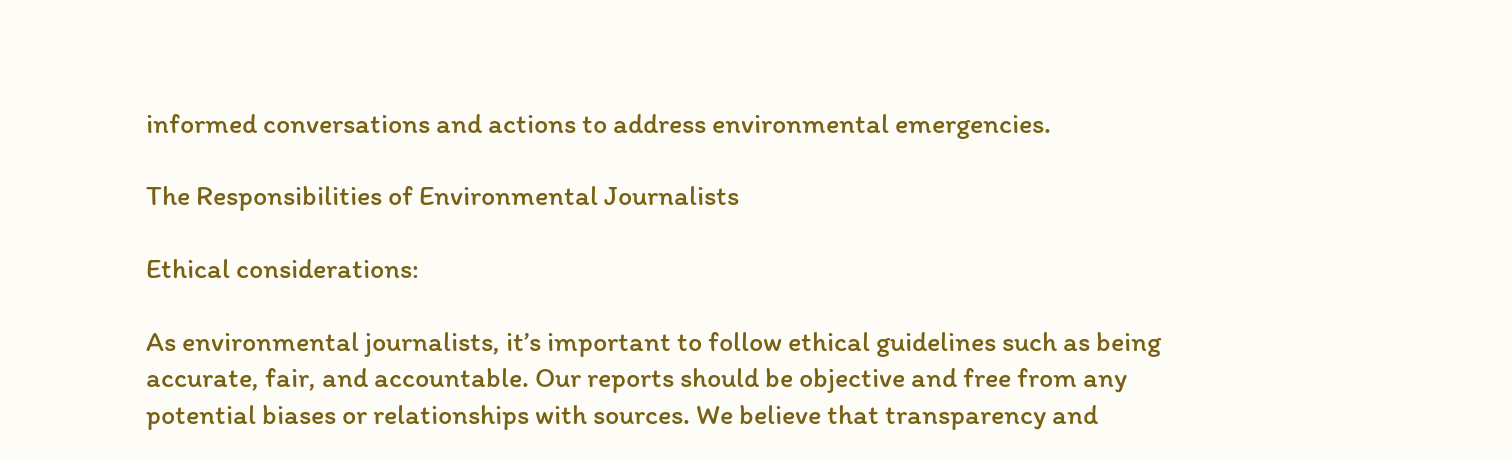informed conversations and actions to address environmental emergencies.

The Responsibilities of Environmental Journalists

Ethical considerations:

As environmental journalists, it’s important to follow ethical guidelines such as being accurate, fair, and accountable. Our reports should be objective and free from any potential biases or relationships with sources. We believe that transparency and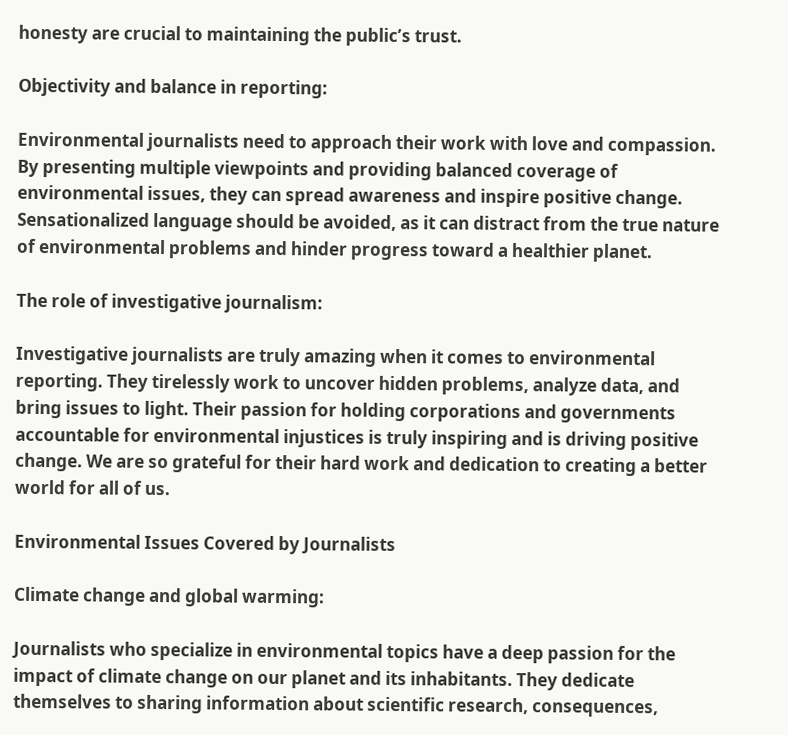honesty are crucial to maintaining the public’s trust.

Objectivity and balance in reporting:

Environmental journalists need to approach their work with love and compassion. By presenting multiple viewpoints and providing balanced coverage of environmental issues, they can spread awareness and inspire positive change. Sensationalized language should be avoided, as it can distract from the true nature of environmental problems and hinder progress toward a healthier planet.

The role of investigative journalism:

Investigative journalists are truly amazing when it comes to environmental reporting. They tirelessly work to uncover hidden problems, analyze data, and bring issues to light. Their passion for holding corporations and governments accountable for environmental injustices is truly inspiring and is driving positive change. We are so grateful for their hard work and dedication to creating a better world for all of us.

Environmental Issues Covered by Journalists

Climate change and global warming:

Journalists who specialize in environmental topics have a deep passion for the impact of climate change on our planet and its inhabitants. They dedicate themselves to sharing information about scientific research, consequences,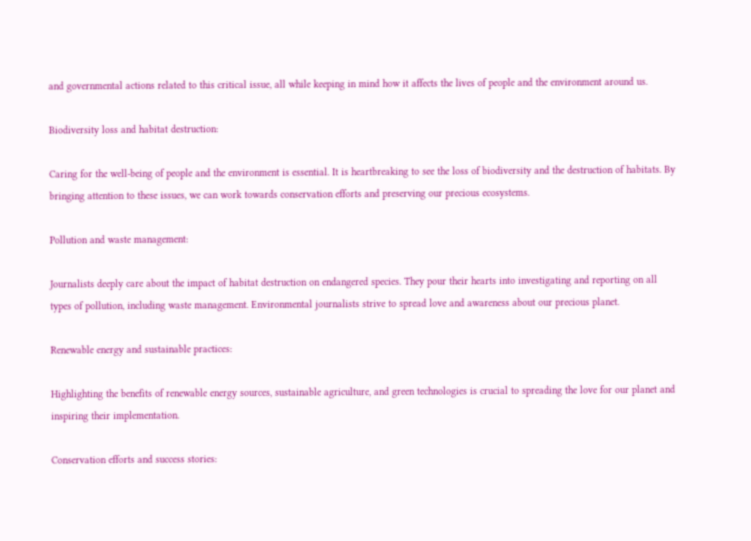and governmental actions related to this critical issue, all while keeping in mind how it affects the lives of people and the environment around us.

Biodiversity loss and habitat destruction:

Caring for the well-being of people and the environment is essential. It is heartbreaking to see the loss of biodiversity and the destruction of habitats. By bringing attention to these issues, we can work towards conservation efforts and preserving our precious ecosystems.

Pollution and waste management:

Journalists deeply care about the impact of habitat destruction on endangered species. They pour their hearts into investigating and reporting on all types of pollution, including waste management. Environmental journalists strive to spread love and awareness about our precious planet.

Renewable energy and sustainable practices:

Highlighting the benefits of renewable energy sources, sustainable agriculture, and green technologies is crucial to spreading the love for our planet and inspiring their implementation.

Conservation efforts and success stories: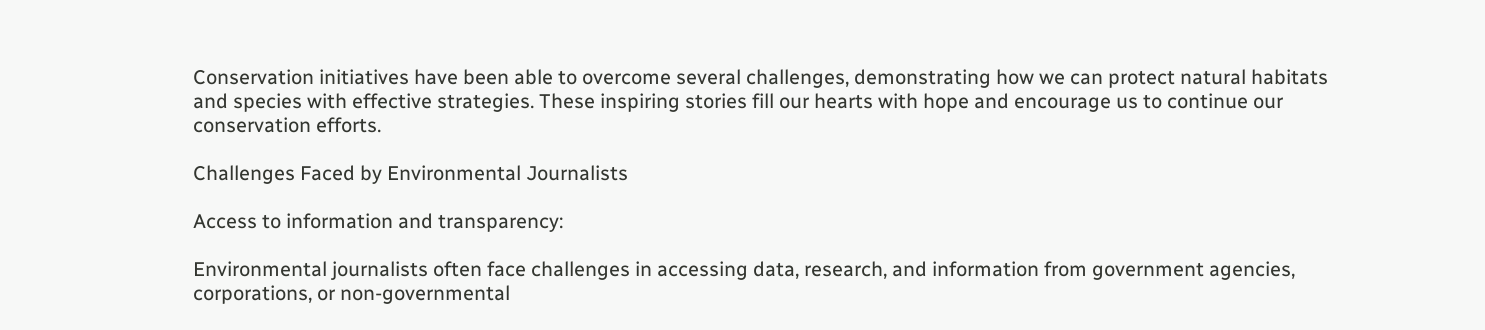Conservation initiatives have been able to overcome several challenges, demonstrating how we can protect natural habitats and species with effective strategies. These inspiring stories fill our hearts with hope and encourage us to continue our conservation efforts.

Challenges Faced by Environmental Journalists

Access to information and transparency:

Environmental journalists often face challenges in accessing data, research, and information from government agencies, corporations, or non-governmental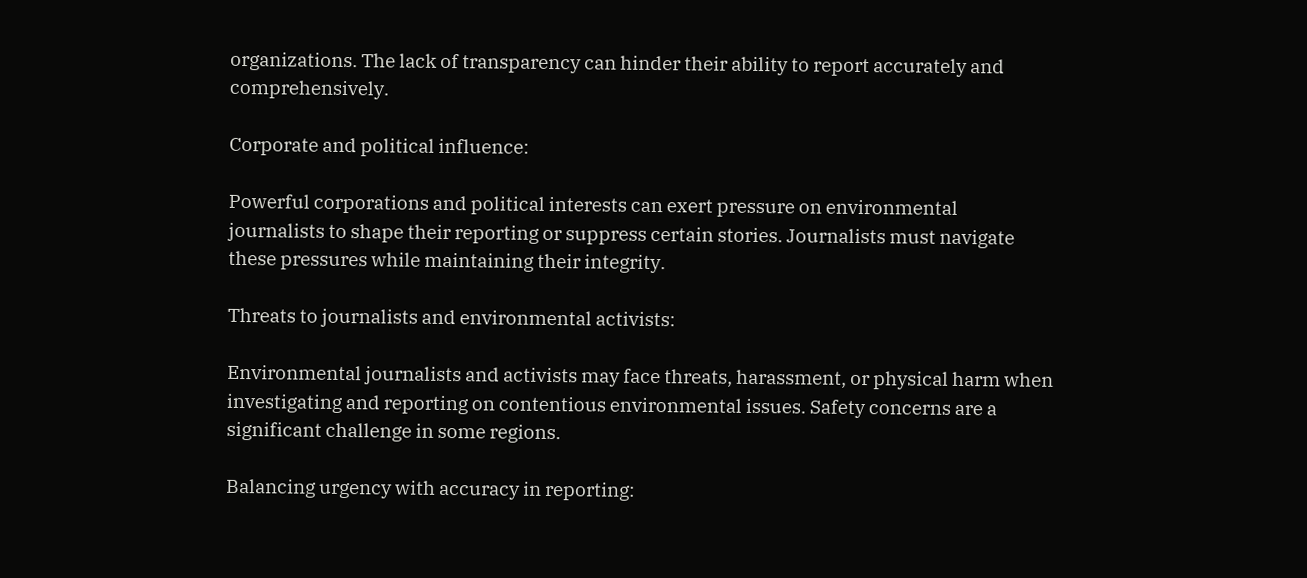organizations. The lack of transparency can hinder their ability to report accurately and comprehensively.

Corporate and political influence:

Powerful corporations and political interests can exert pressure on environmental journalists to shape their reporting or suppress certain stories. Journalists must navigate these pressures while maintaining their integrity.

Threats to journalists and environmental activists:

Environmental journalists and activists may face threats, harassment, or physical harm when investigating and reporting on contentious environmental issues. Safety concerns are a significant challenge in some regions.

Balancing urgency with accuracy in reporting: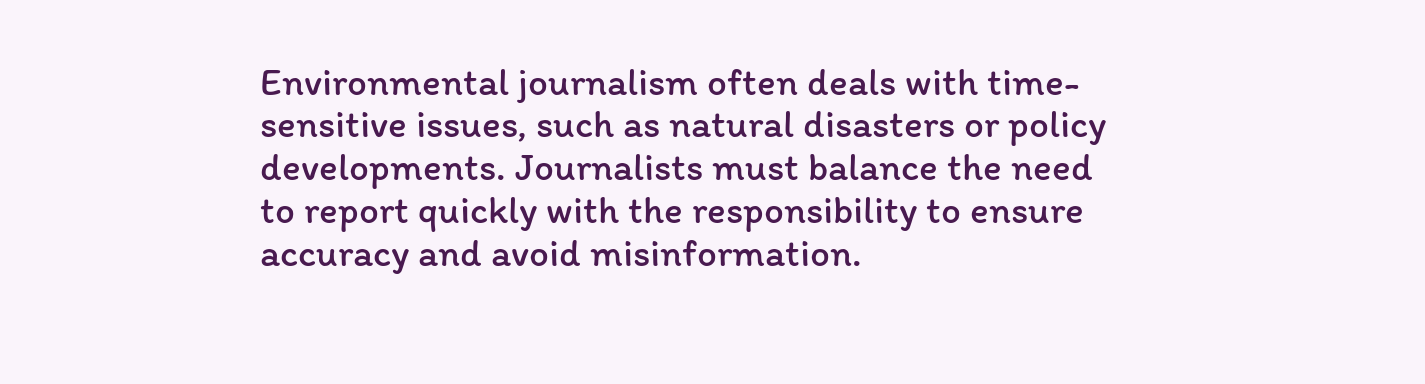Environmental journalism often deals with time-sensitive issues, such as natural disasters or policy developments. Journalists must balance the need to report quickly with the responsibility to ensure accuracy and avoid misinformation.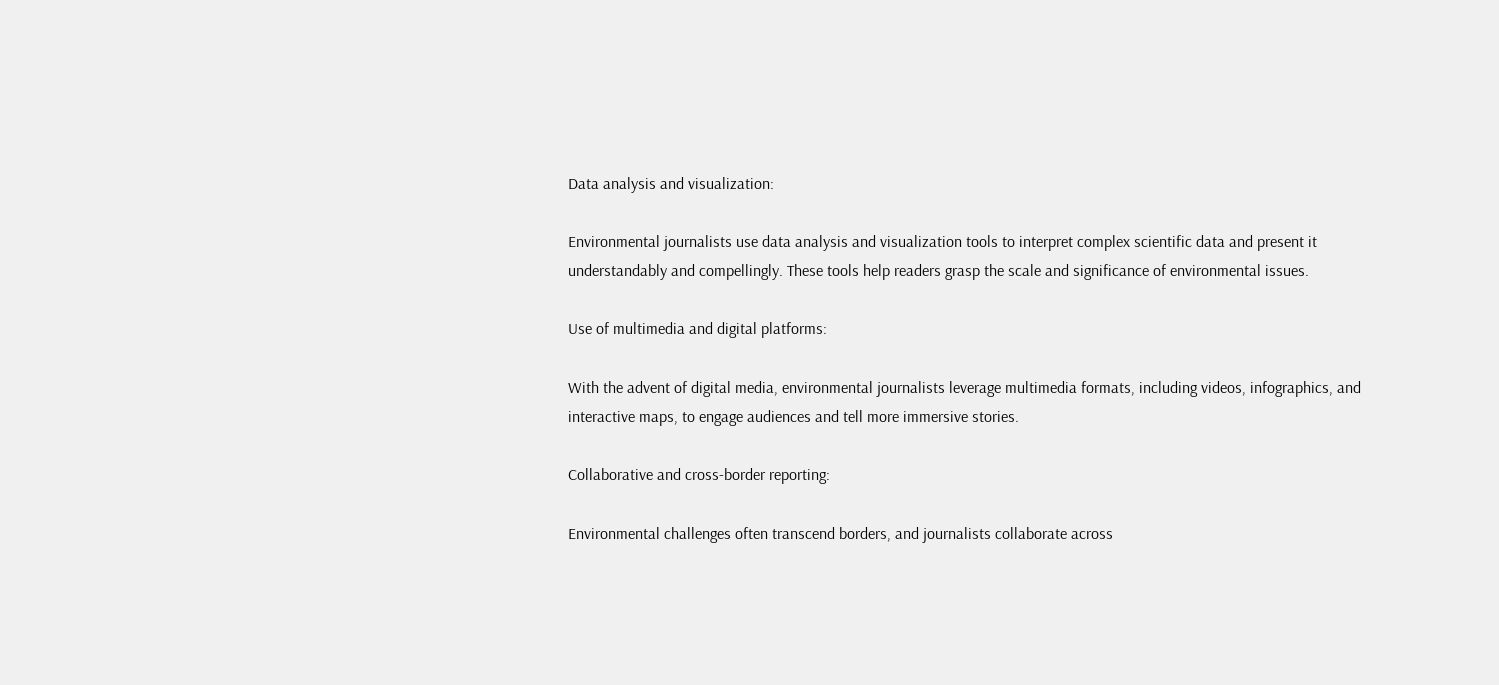Data analysis and visualization:

Environmental journalists use data analysis and visualization tools to interpret complex scientific data and present it understandably and compellingly. These tools help readers grasp the scale and significance of environmental issues.

Use of multimedia and digital platforms:

With the advent of digital media, environmental journalists leverage multimedia formats, including videos, infographics, and interactive maps, to engage audiences and tell more immersive stories.

Collaborative and cross-border reporting:

Environmental challenges often transcend borders, and journalists collaborate across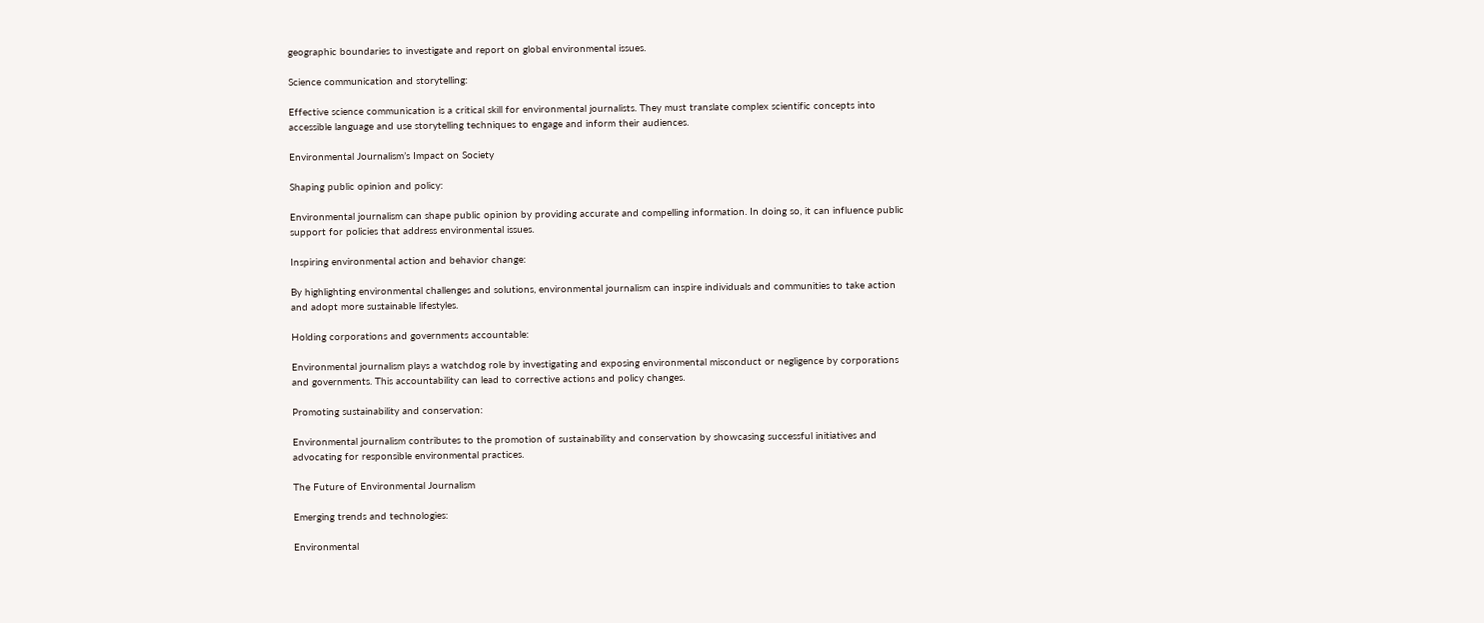geographic boundaries to investigate and report on global environmental issues.

Science communication and storytelling:

Effective science communication is a critical skill for environmental journalists. They must translate complex scientific concepts into accessible language and use storytelling techniques to engage and inform their audiences.

Environmental Journalism’s Impact on Society

Shaping public opinion and policy:

Environmental journalism can shape public opinion by providing accurate and compelling information. In doing so, it can influence public support for policies that address environmental issues.

Inspiring environmental action and behavior change:

By highlighting environmental challenges and solutions, environmental journalism can inspire individuals and communities to take action and adopt more sustainable lifestyles.

Holding corporations and governments accountable:

Environmental journalism plays a watchdog role by investigating and exposing environmental misconduct or negligence by corporations and governments. This accountability can lead to corrective actions and policy changes.

Promoting sustainability and conservation:

Environmental journalism contributes to the promotion of sustainability and conservation by showcasing successful initiatives and advocating for responsible environmental practices.

The Future of Environmental Journalism

Emerging trends and technologies:

Environmental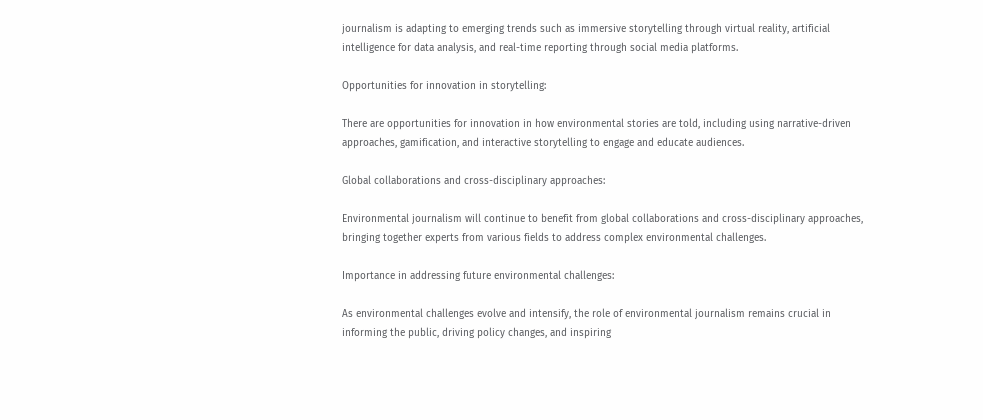journalism is adapting to emerging trends such as immersive storytelling through virtual reality, artificial intelligence for data analysis, and real-time reporting through social media platforms.

Opportunities for innovation in storytelling:

There are opportunities for innovation in how environmental stories are told, including using narrative-driven approaches, gamification, and interactive storytelling to engage and educate audiences.

Global collaborations and cross-disciplinary approaches:

Environmental journalism will continue to benefit from global collaborations and cross-disciplinary approaches, bringing together experts from various fields to address complex environmental challenges.

Importance in addressing future environmental challenges:

As environmental challenges evolve and intensify, the role of environmental journalism remains crucial in informing the public, driving policy changes, and inspiring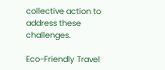collective action to address these challenges.

Eco-Friendly Travel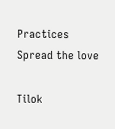Practices
Spread the love

Tilok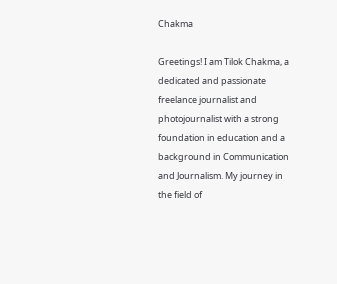Chakma

Greetings! I am Tilok Chakma, a dedicated and passionate freelance journalist and photojournalist with a strong foundation in education and a background in Communication and Journalism. My journey in the field of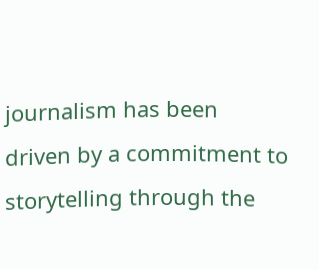journalism has been driven by a commitment to storytelling through the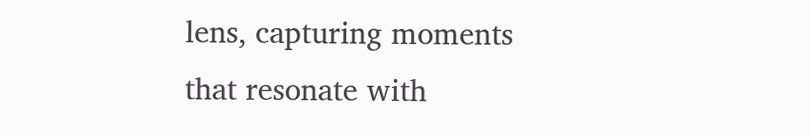lens, capturing moments that resonate with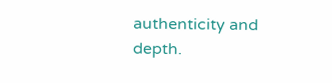authenticity and depth.